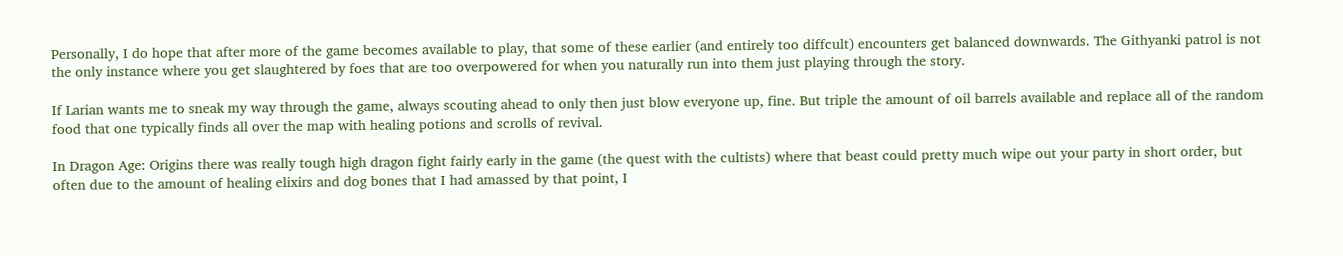Personally, I do hope that after more of the game becomes available to play, that some of these earlier (and entirely too diffcult) encounters get balanced downwards. The Githyanki patrol is not the only instance where you get slaughtered by foes that are too overpowered for when you naturally run into them just playing through the story.

If Larian wants me to sneak my way through the game, always scouting ahead to only then just blow everyone up, fine. But triple the amount of oil barrels available and replace all of the random food that one typically finds all over the map with healing potions and scrolls of revival.

In Dragon Age: Origins there was really tough high dragon fight fairly early in the game (the quest with the cultists) where that beast could pretty much wipe out your party in short order, but often due to the amount of healing elixirs and dog bones that I had amassed by that point, I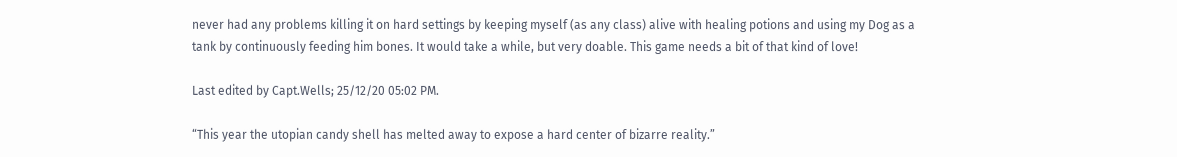never had any problems killing it on hard settings by keeping myself (as any class) alive with healing potions and using my Dog as a tank by continuously feeding him bones. It would take a while, but very doable. This game needs a bit of that kind of love!

Last edited by Capt.Wells; 25/12/20 05:02 PM.

“This year the utopian candy shell has melted away to expose a hard center of bizarre reality.”